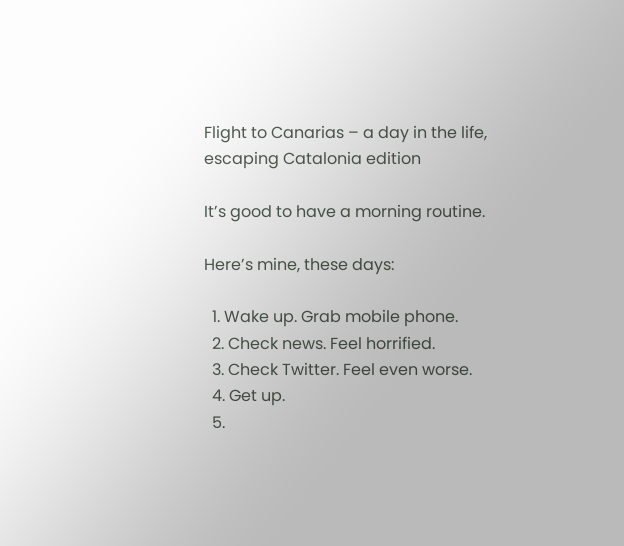Flight to Canarias – a day in the life, escaping Catalonia edition

It’s good to have a morning routine.

Here’s mine, these days:

  1. Wake up. Grab mobile phone.
  2. Check news. Feel horrified.
  3. Check Twitter. Feel even worse.
  4. Get up.
  5.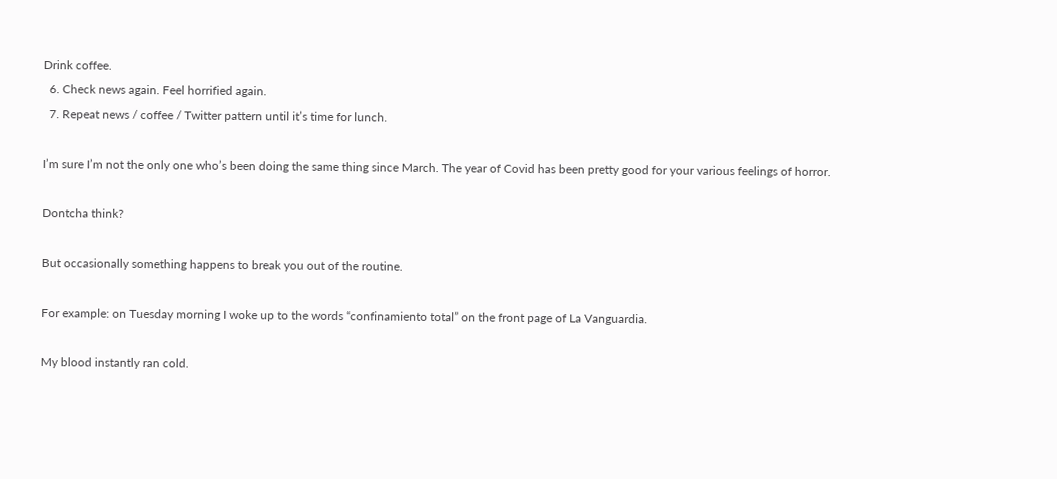Drink coffee.
  6. Check news again. Feel horrified again.
  7. Repeat news / coffee / Twitter pattern until it’s time for lunch.

I’m sure I’m not the only one who’s been doing the same thing since March. The year of Covid has been pretty good for your various feelings of horror.

Dontcha think?

But occasionally something happens to break you out of the routine.

For example: on Tuesday morning I woke up to the words “confinamiento total” on the front page of La Vanguardia.

My blood instantly ran cold.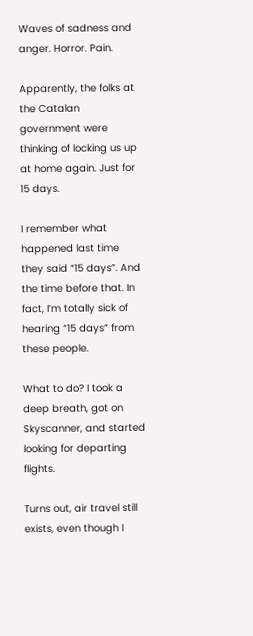Waves of sadness and anger. Horror. Pain.

Apparently, the folks at the Catalan government were thinking of locking us up at home again. Just for 15 days.

I remember what happened last time they said “15 days”. And the time before that. In fact, I’m totally sick of hearing “15 days” from these people.

What to do? I took a deep breath, got on Skyscanner, and started looking for departing flights.

Turns out, air travel still exists, even though I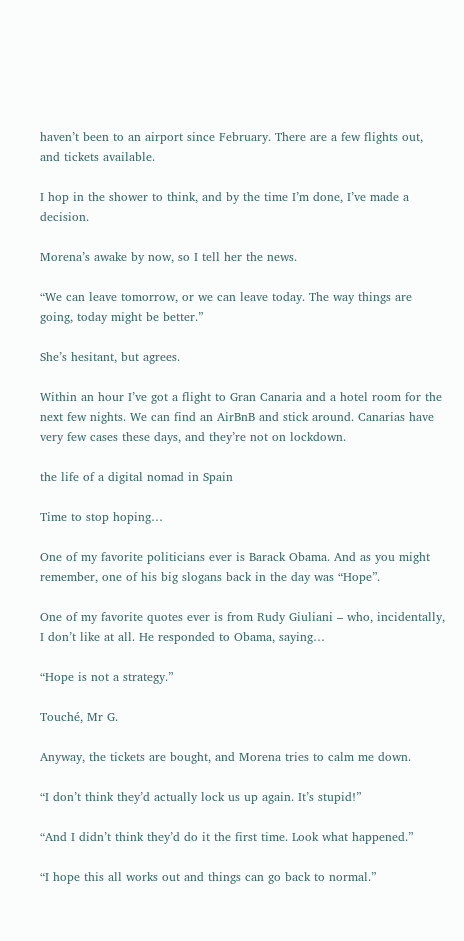haven’t been to an airport since February. There are a few flights out, and tickets available.

I hop in the shower to think, and by the time I’m done, I’ve made a decision.

Morena’s awake by now, so I tell her the news.

“We can leave tomorrow, or we can leave today. The way things are going, today might be better.”

She’s hesitant, but agrees.

Within an hour I’ve got a flight to Gran Canaria and a hotel room for the next few nights. We can find an AirBnB and stick around. Canarias have very few cases these days, and they’re not on lockdown.

the life of a digital nomad in Spain

Time to stop hoping…

One of my favorite politicians ever is Barack Obama. And as you might remember, one of his big slogans back in the day was “Hope”.

One of my favorite quotes ever is from Rudy Giuliani – who, incidentally, I don’t like at all. He responded to Obama, saying…

“Hope is not a strategy.”

Touché, Mr G.

Anyway, the tickets are bought, and Morena tries to calm me down.

“I don’t think they’d actually lock us up again. It’s stupid!”

“And I didn’t think they’d do it the first time. Look what happened.”

“I hope this all works out and things can go back to normal.”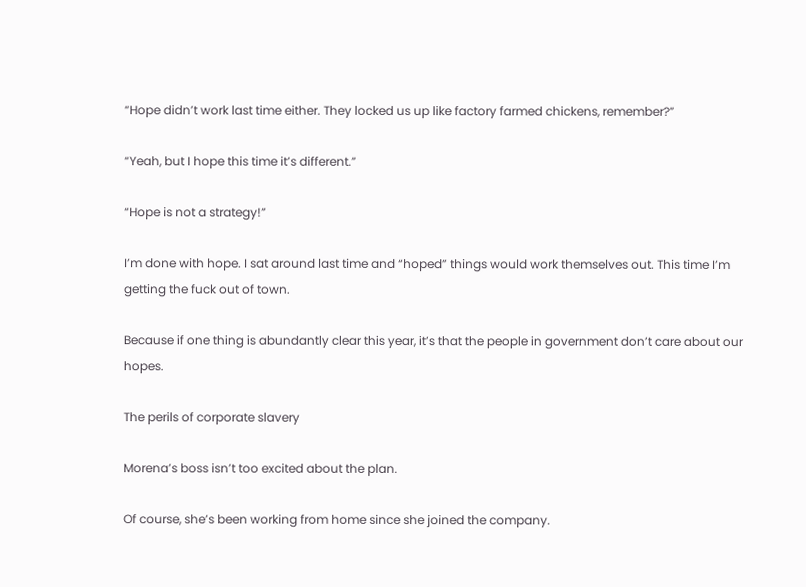“Hope didn’t work last time either. They locked us up like factory farmed chickens, remember?”

“Yeah, but I hope this time it’s different.”

“Hope is not a strategy!”

I’m done with hope. I sat around last time and “hoped” things would work themselves out. This time I’m getting the fuck out of town.

Because if one thing is abundantly clear this year, it’s that the people in government don’t care about our hopes.

The perils of corporate slavery

Morena’s boss isn’t too excited about the plan.

Of course, she’s been working from home since she joined the company.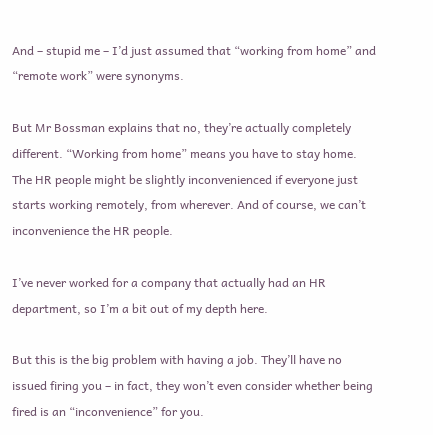And – stupid me – I’d just assumed that “working from home” and “remote work” were synonyms.

But Mr Bossman explains that no, they’re actually completely different. “Working from home” means you have to stay home. The HR people might be slightly inconvenienced if everyone just starts working remotely, from wherever. And of course, we can’t inconvenience the HR people.

I’ve never worked for a company that actually had an HR department, so I’m a bit out of my depth here.

But this is the big problem with having a job. They’ll have no issued firing you – in fact, they won’t even consider whether being fired is an “inconvenience” for you.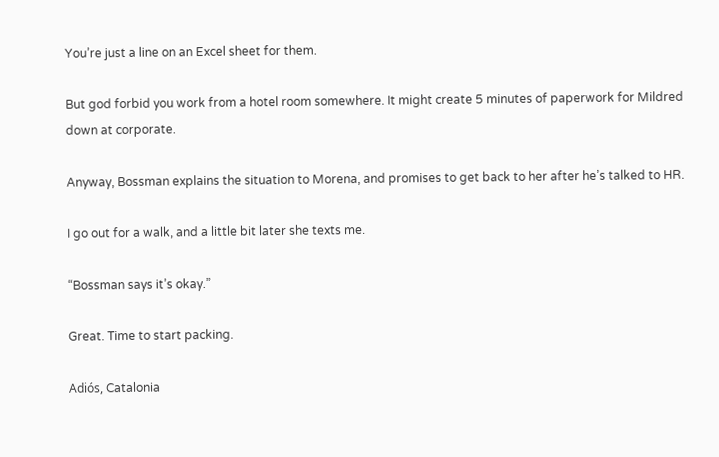You’re just a line on an Excel sheet for them.

But god forbid you work from a hotel room somewhere. It might create 5 minutes of paperwork for Mildred down at corporate.

Anyway, Bossman explains the situation to Morena, and promises to get back to her after he’s talked to HR.

I go out for a walk, and a little bit later she texts me.

“Bossman says it’s okay.”

Great. Time to start packing.

Adiós, Catalonia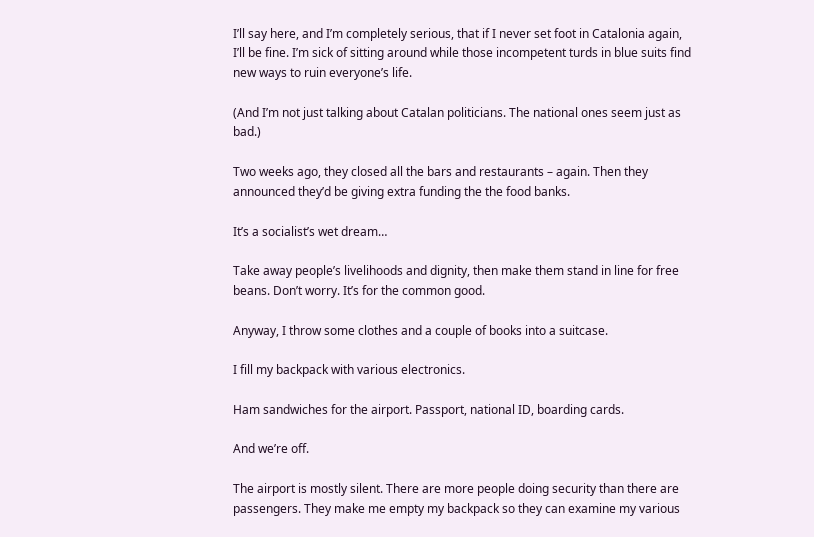I’ll say here, and I’m completely serious, that if I never set foot in Catalonia again, I’ll be fine. I’m sick of sitting around while those incompetent turds in blue suits find new ways to ruin everyone’s life.

(And I’m not just talking about Catalan politicians. The national ones seem just as bad.)

Two weeks ago, they closed all the bars and restaurants – again. Then they announced they’d be giving extra funding the the food banks.

It’s a socialist’s wet dream…

Take away people’s livelihoods and dignity, then make them stand in line for free beans. Don’t worry. It’s for the common good.

Anyway, I throw some clothes and a couple of books into a suitcase.

I fill my backpack with various electronics.

Ham sandwiches for the airport. Passport, national ID, boarding cards.

And we’re off.

The airport is mostly silent. There are more people doing security than there are passengers. They make me empty my backpack so they can examine my various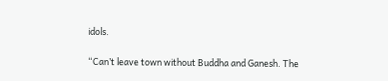idols.

“Can’t leave town without Buddha and Ganesh. The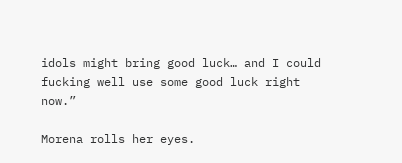idols might bring good luck… and I could fucking well use some good luck right now.”

Morena rolls her eyes.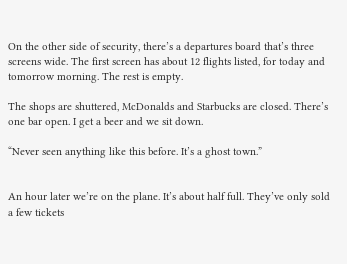On the other side of security, there’s a departures board that’s three screens wide. The first screen has about 12 flights listed, for today and tomorrow morning. The rest is empty.

The shops are shuttered, McDonalds and Starbucks are closed. There’s one bar open. I get a beer and we sit down.

“Never seen anything like this before. It’s a ghost town.”


An hour later we’re on the plane. It’s about half full. They’ve only sold a few tickets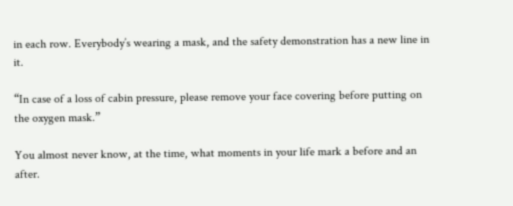in each row. Everybody’s wearing a mask, and the safety demonstration has a new line in it.

“In case of a loss of cabin pressure, please remove your face covering before putting on the oxygen mask.”

You almost never know, at the time, what moments in your life mark a before and an after.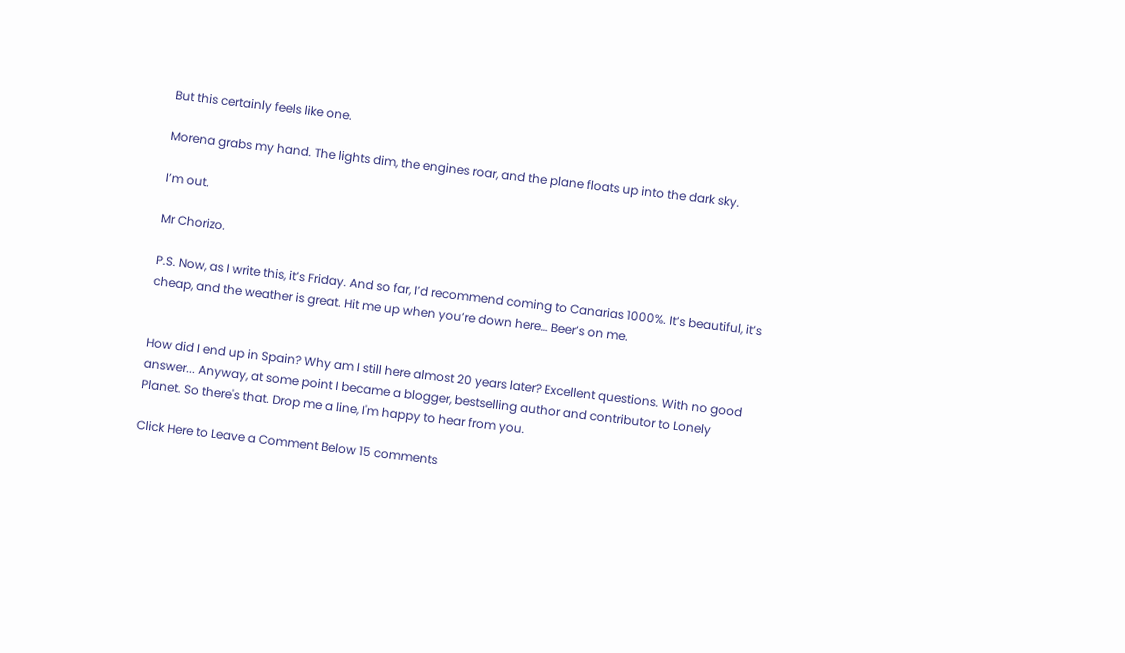But this certainly feels like one.

Morena grabs my hand. The lights dim, the engines roar, and the plane floats up into the dark sky.

I’m out.

Mr Chorizo.

P.S. Now, as I write this, it’s Friday. And so far, I’d recommend coming to Canarias 1000%. It’s beautiful, it’s cheap, and the weather is great. Hit me up when you’re down here… Beer’s on me.


How did I end up in Spain? Why am I still here almost 20 years later? Excellent questions. With no good answer... Anyway, at some point I became a blogger, bestselling author and contributor to Lonely Planet. So there's that. Drop me a line, I'm happy to hear from you.

Click Here to Leave a Comment Below 15 comments